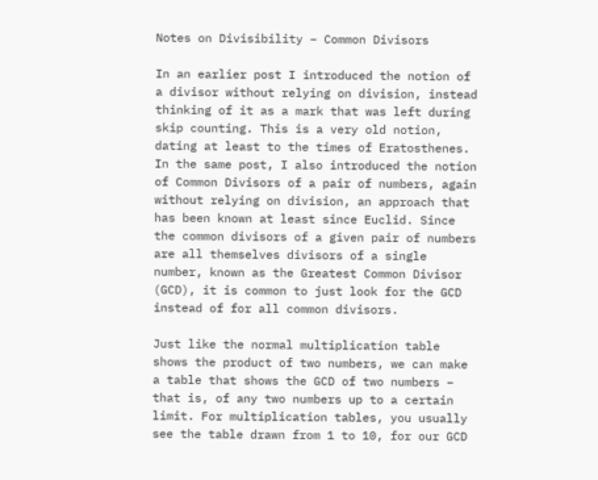Notes on Divisibility – Common Divisors

In an earlier post I introduced the notion of a divisor without relying on division, instead thinking of it as a mark that was left during skip counting. This is a very old notion, dating at least to the times of Eratosthenes. In the same post, I also introduced the notion of Common Divisors of a pair of numbers, again without relying on division, an approach that has been known at least since Euclid. Since the common divisors of a given pair of numbers are all themselves divisors of a single number, known as the Greatest Common Divisor (GCD), it is common to just look for the GCD instead of for all common divisors.

Just like the normal multiplication table shows the product of two numbers, we can make a table that shows the GCD of two numbers – that is, of any two numbers up to a certain limit. For multiplication tables, you usually see the table drawn from 1 to 10, for our GCD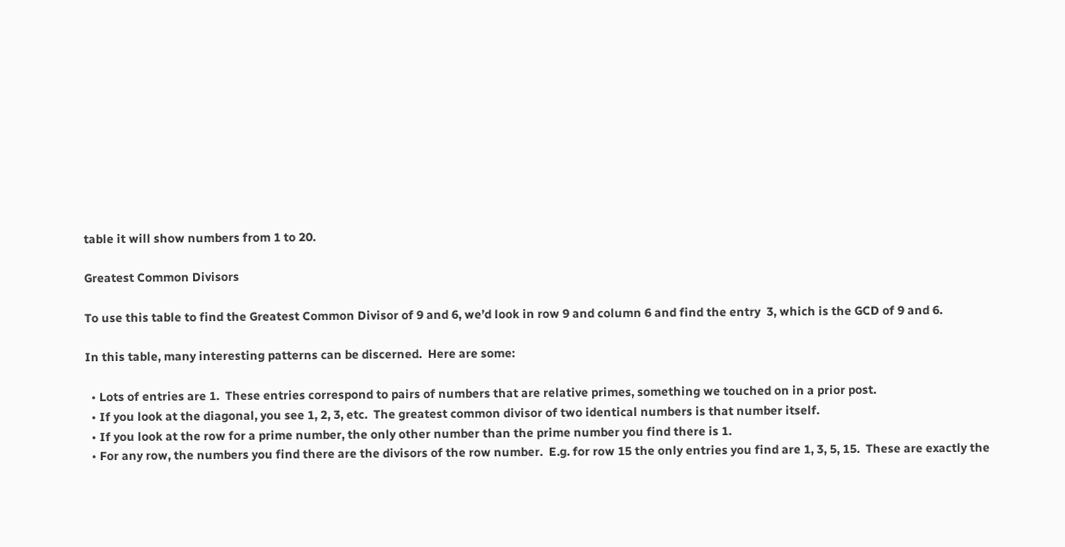table it will show numbers from 1 to 20.

Greatest Common Divisors

To use this table to find the Greatest Common Divisor of 9 and 6, we’d look in row 9 and column 6 and find the entry  3, which is the GCD of 9 and 6.

In this table, many interesting patterns can be discerned.  Here are some:

  • Lots of entries are 1.  These entries correspond to pairs of numbers that are relative primes, something we touched on in a prior post.
  • If you look at the diagonal, you see 1, 2, 3, etc.  The greatest common divisor of two identical numbers is that number itself.
  • If you look at the row for a prime number, the only other number than the prime number you find there is 1.
  • For any row, the numbers you find there are the divisors of the row number.  E.g. for row 15 the only entries you find are 1, 3, 5, 15.  These are exactly the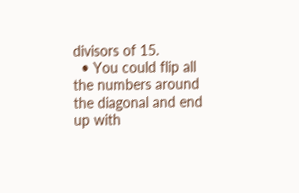divisors of 15.
  • You could flip all the numbers around the diagonal and end up with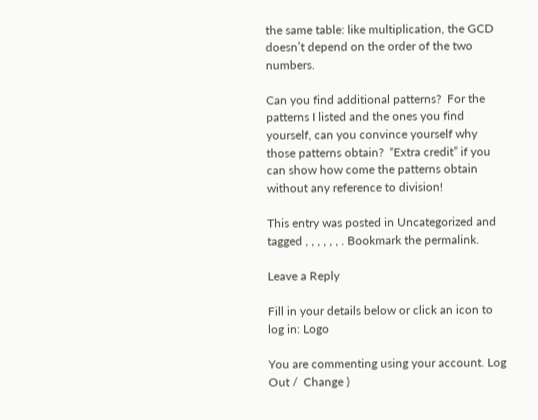the same table: like multiplication, the GCD doesn’t depend on the order of the two numbers.

Can you find additional patterns?  For the patterns I listed and the ones you find yourself, can you convince yourself why those patterns obtain?  “Extra credit” if you can show how come the patterns obtain without any reference to division!

This entry was posted in Uncategorized and tagged , , , , , , . Bookmark the permalink.

Leave a Reply

Fill in your details below or click an icon to log in: Logo

You are commenting using your account. Log Out /  Change )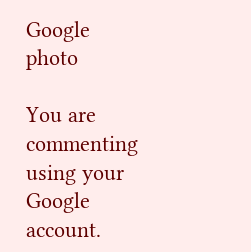Google photo

You are commenting using your Google account.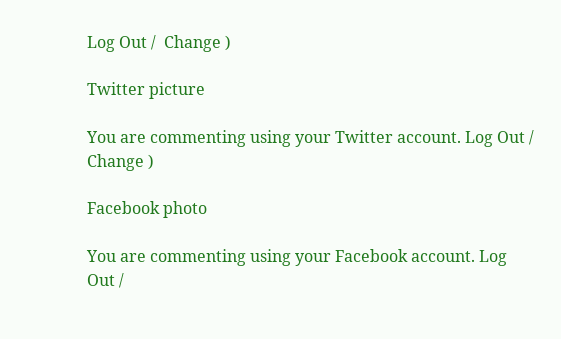Log Out /  Change )

Twitter picture

You are commenting using your Twitter account. Log Out /  Change )

Facebook photo

You are commenting using your Facebook account. Log Out /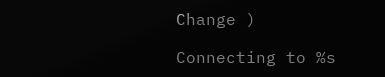Change )

Connecting to %s